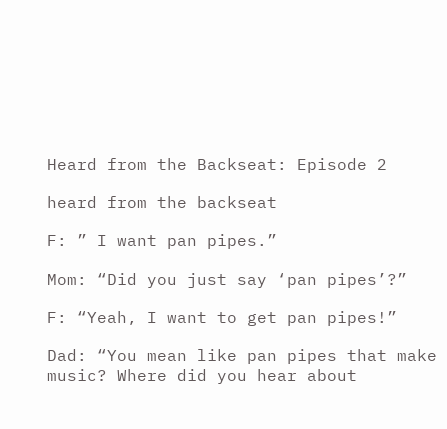Heard from the Backseat: Episode 2

heard from the backseat

F: ” I want pan pipes.”

Mom: “Did you just say ‘pan pipes’?”

F: “Yeah, I want to get pan pipes!”

Dad: “You mean like pan pipes that make music? Where did you hear about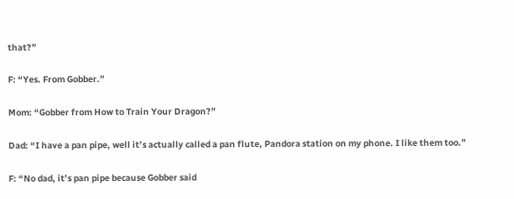that?”

F: “Yes. From Gobber.”

Mom: “Gobber from How to Train Your Dragon?”

Dad: “I have a pan pipe, well it’s actually called a pan flute, Pandora station on my phone. I like them too.”

F: “No dad, it’s pan pipe because Gobber said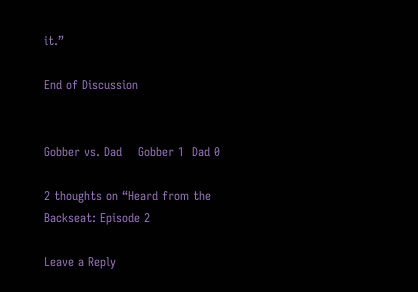it.”

End of Discussion


Gobber vs. Dad    Gobber 1  Dad 0

2 thoughts on “Heard from the Backseat: Episode 2

Leave a Reply